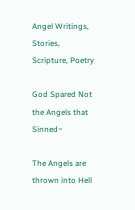Angel Writings, Stories, Scripture, Poetry

God Spared Not the Angels that Sinned~

The Angels are thrown into Hell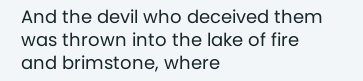And the devil who deceived them was thrown into the lake of fire and brimstone, where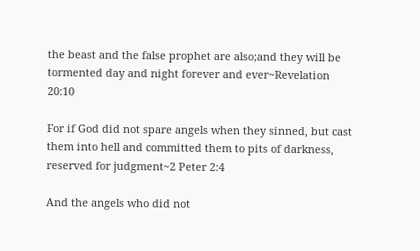the beast and the false prophet are also;and they will be tormented day and night forever and ever~Revelation 20:10

For if God did not spare angels when they sinned, but cast them into hell and committed them to pits of darkness, reserved for judgment~2 Peter 2:4

And the angels who did not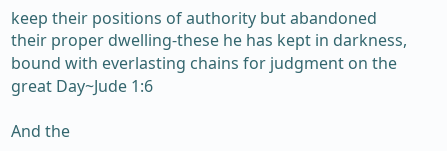keep their positions of authority but abandoned their proper dwelling-these he has kept in darkness, bound with everlasting chains for judgment on the great Day~Jude 1:6

And the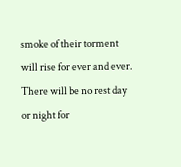smoke of their torment will rise for ever and ever. There will be no rest day or night for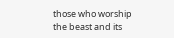those who worship the beast and its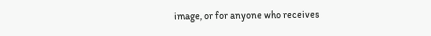image, or for anyone who receives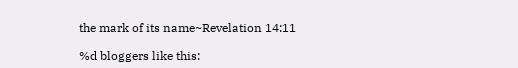the mark of its name~Revelation 14:11

%d bloggers like this: